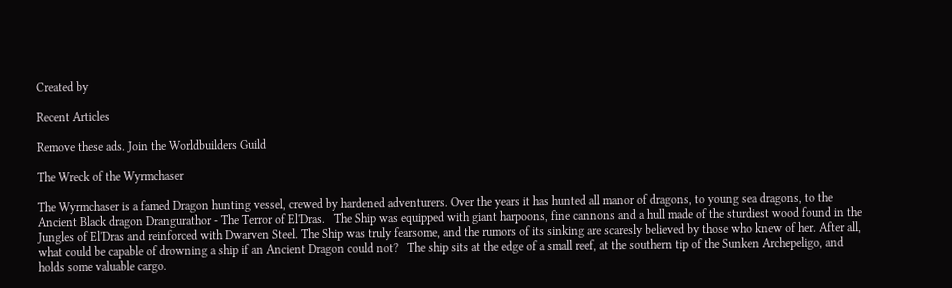Created by

Recent Articles

Remove these ads. Join the Worldbuilders Guild

The Wreck of the Wyrmchaser

The Wyrmchaser is a famed Dragon hunting vessel, crewed by hardened adventurers. Over the years it has hunted all manor of dragons, to young sea dragons, to the Ancient Black dragon Drangurathor - The Terror of El'Dras.   The Ship was equipped with giant harpoons, fine cannons and a hull made of the sturdiest wood found in the Jungles of El'Dras and reinforced with Dwarven Steel. The Ship was truly fearsome, and the rumors of its sinking are scaresly believed by those who knew of her. After all, what could be capable of drowning a ship if an Ancient Dragon could not?   The ship sits at the edge of a small reef, at the southern tip of the Sunken Archepeligo, and holds some valuable cargo.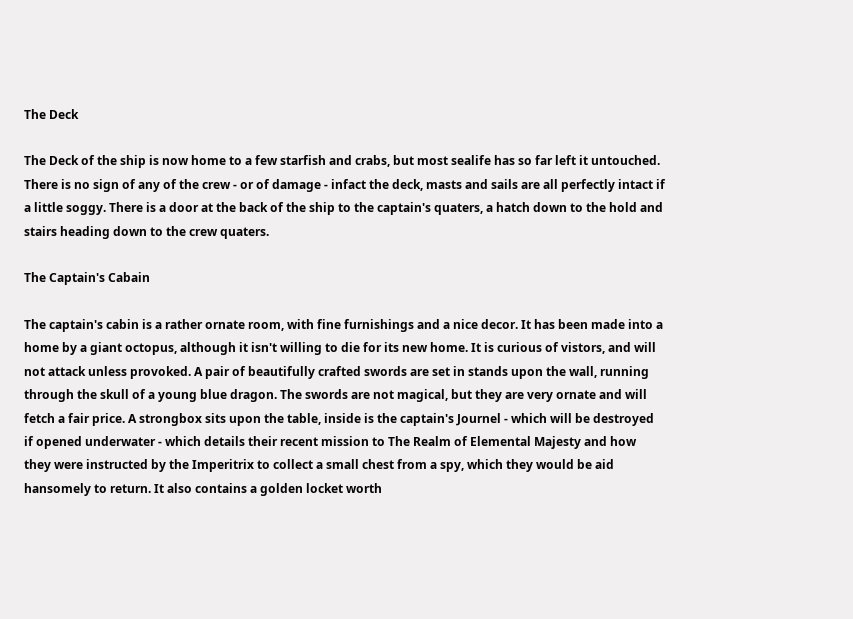The Deck

The Deck of the ship is now home to a few starfish and crabs, but most sealife has so far left it untouched. There is no sign of any of the crew - or of damage - infact the deck, masts and sails are all perfectly intact if a little soggy. There is a door at the back of the ship to the captain's quaters, a hatch down to the hold and stairs heading down to the crew quaters.

The Captain's Cabain

The captain's cabin is a rather ornate room, with fine furnishings and a nice decor. It has been made into a home by a giant octopus, although it isn't willing to die for its new home. It is curious of vistors, and will not attack unless provoked. A pair of beautifully crafted swords are set in stands upon the wall, running through the skull of a young blue dragon. The swords are not magical, but they are very ornate and will fetch a fair price. A strongbox sits upon the table, inside is the captain's Journel - which will be destroyed if opened underwater - which details their recent mission to The Realm of Elemental Majesty and how they were instructed by the Imperitrix to collect a small chest from a spy, which they would be aid hansomely to return. It also contains a golden locket worth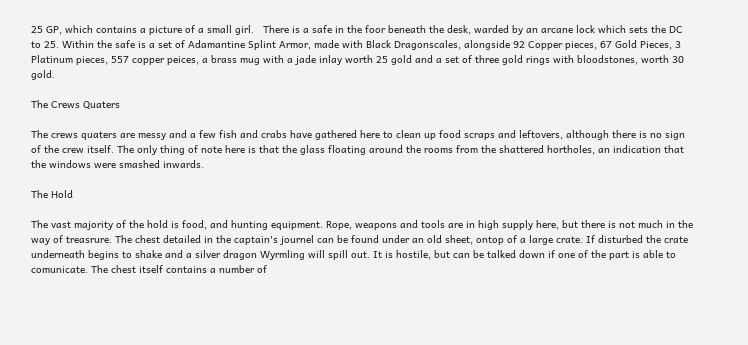25 GP, which contains a picture of a small girl.   There is a safe in the foor beneath the desk, warded by an arcane lock which sets the DC to 25. Within the safe is a set of Adamantine Splint Armor, made with Black Dragonscales, alongside 92 Copper pieces, 67 Gold Pieces, 3 Platinum pieces, 557 copper peices, a brass mug with a jade inlay worth 25 gold and a set of three gold rings with bloodstones, worth 30 gold.

The Crews Quaters

The crews quaters are messy and a few fish and crabs have gathered here to clean up food scraps and leftovers, although there is no sign of the crew itself. The only thing of note here is that the glass floating around the rooms from the shattered hortholes, an indication that the windows were smashed inwards.

The Hold

The vast majority of the hold is food, and hunting equipment. Rope, weapons and tools are in high supply here, but there is not much in the way of treasrure. The chest detailed in the captain's journel can be found under an old sheet, ontop of a large crate. If disturbed the crate underneath begins to shake and a silver dragon Wyrmling will spill out. It is hostile, but can be talked down if one of the part is able to comunicate. The chest itself contains a number of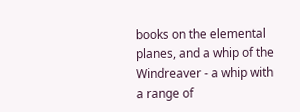books on the elemental planes, and a whip of the Windreaver - a whip with a range of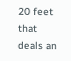20 feet that deals an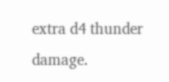extra d4 thunder damage.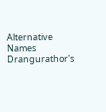Alternative Names
Drangurathor's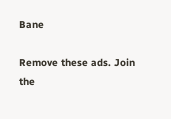Bane

Remove these ads. Join the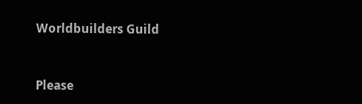Worldbuilders Guild


Please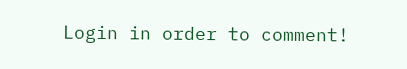Login in order to comment!